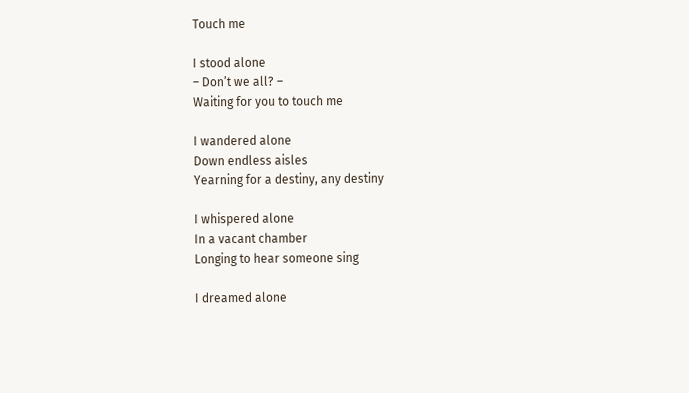Touch me

I stood alone
– Don’t we all? –
Waiting for you to touch me

I wandered alone
Down endless aisles
Yearning for a destiny, any destiny

I whispered alone
In a vacant chamber
Longing to hear someone sing

I dreamed alone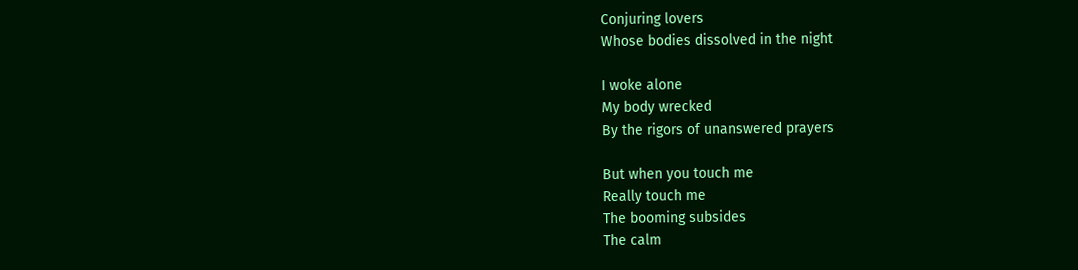Conjuring lovers
Whose bodies dissolved in the night

I woke alone
My body wrecked
By the rigors of unanswered prayers

But when you touch me
Really touch me
The booming subsides
The calm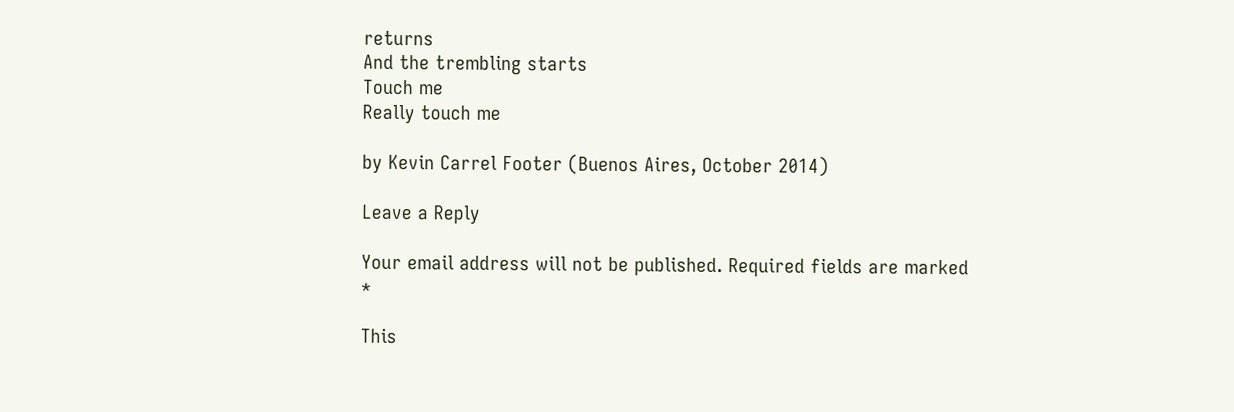returns
And the trembling starts
Touch me
Really touch me

by Kevin Carrel Footer (Buenos Aires, October 2014)

Leave a Reply

Your email address will not be published. Required fields are marked *

This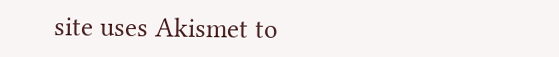site uses Akismet to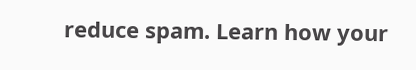reduce spam. Learn how your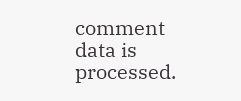comment data is processed.